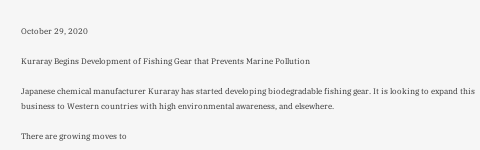October 29, 2020

Kuraray Begins Development of Fishing Gear that Prevents Marine Pollution

Japanese chemical manufacturer Kuraray has started developing biodegradable fishing gear. It is looking to expand this business to Western countries with high environmental awareness, and elsewhere.

There are growing moves to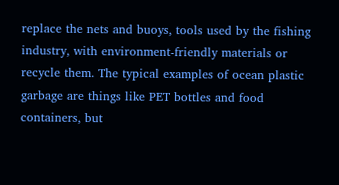replace the nets and buoys, tools used by the fishing industry, with environment-friendly materials or recycle them. The typical examples of ocean plastic garbage are things like PET bottles and food containers, but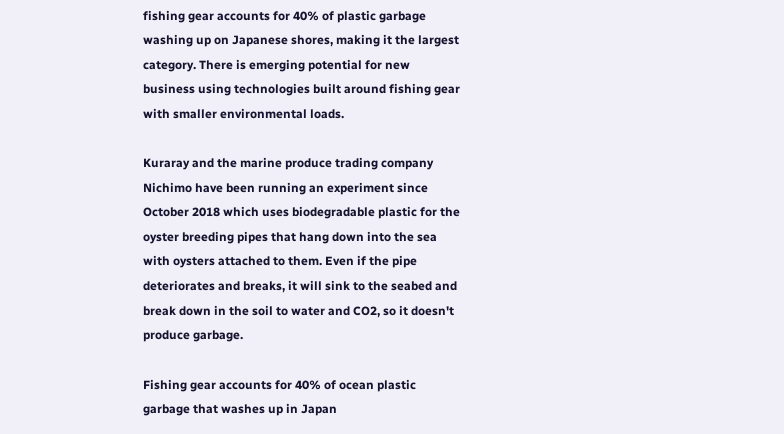fishing gear accounts for 40% of plastic garbage washing up on Japanese shores, making it the largest category. There is emerging potential for new business using technologies built around fishing gear with smaller environmental loads.

Kuraray and the marine produce trading company Nichimo have been running an experiment since October 2018 which uses biodegradable plastic for the oyster breeding pipes that hang down into the sea with oysters attached to them. Even if the pipe deteriorates and breaks, it will sink to the seabed and break down in the soil to water and CO2, so it doesn't produce garbage.

Fishing gear accounts for 40% of ocean plastic garbage that washes up in Japan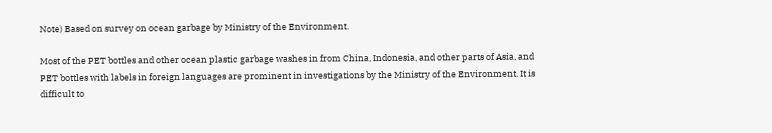Note) Based on survey on ocean garbage by Ministry of the Environment.

Most of the PET bottles and other ocean plastic garbage washes in from China, Indonesia, and other parts of Asia, and PET bottles with labels in foreign languages are prominent in investigations by the Ministry of the Environment. It is difficult to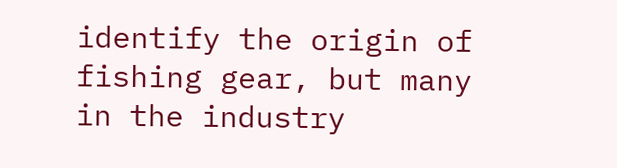identify the origin of fishing gear, but many in the industry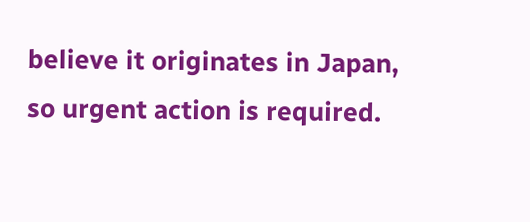believe it originates in Japan, so urgent action is required.